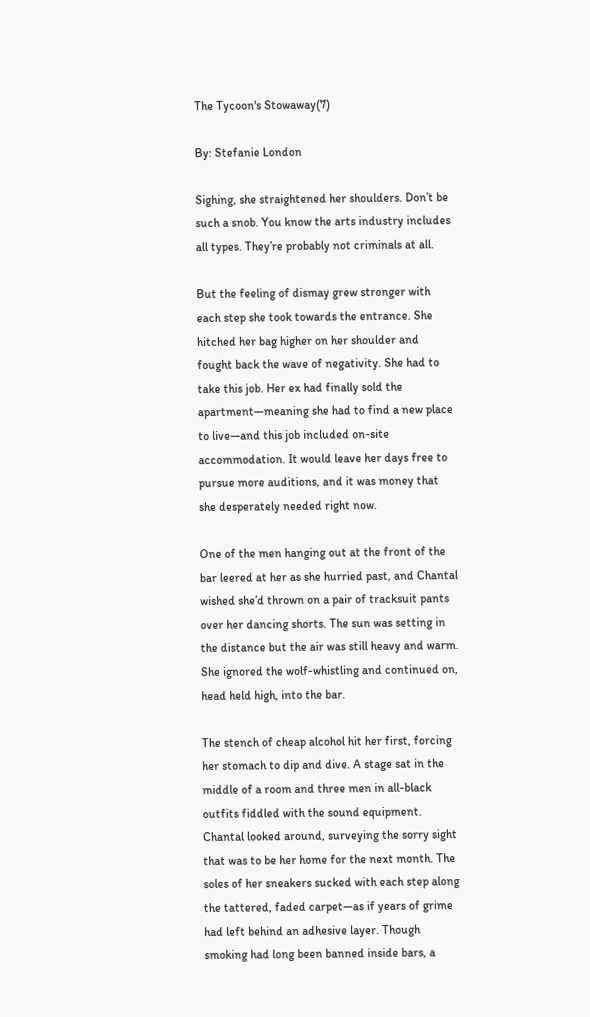The Tycoon's Stowaway(7)

By: Stefanie London

Sighing, she straightened her shoulders. Don’t be such a snob. You know the arts industry includes all types. They’re probably not criminals at all.

But the feeling of dismay grew stronger with each step she took towards the entrance. She hitched her bag higher on her shoulder and fought back the wave of negativity. She had to take this job. Her ex had finally sold the apartment—meaning she had to find a new place to live—and this job included on-site accommodation. It would leave her days free to pursue more auditions, and it was money that she desperately needed right now.

One of the men hanging out at the front of the bar leered at her as she hurried past, and Chantal wished she’d thrown on a pair of tracksuit pants over her dancing shorts. The sun was setting in the distance but the air was still heavy and warm. She ignored the wolf-whistling and continued on, head held high, into the bar.

The stench of cheap alcohol hit her first, forcing her stomach to dip and dive. A stage sat in the middle of a room and three men in all-black outfits fiddled with the sound equipment. Chantal looked around, surveying the sorry sight that was to be her home for the next month. The soles of her sneakers sucked with each step along the tattered, faded carpet—as if years of grime had left behind an adhesive layer. Though smoking had long been banned inside bars, a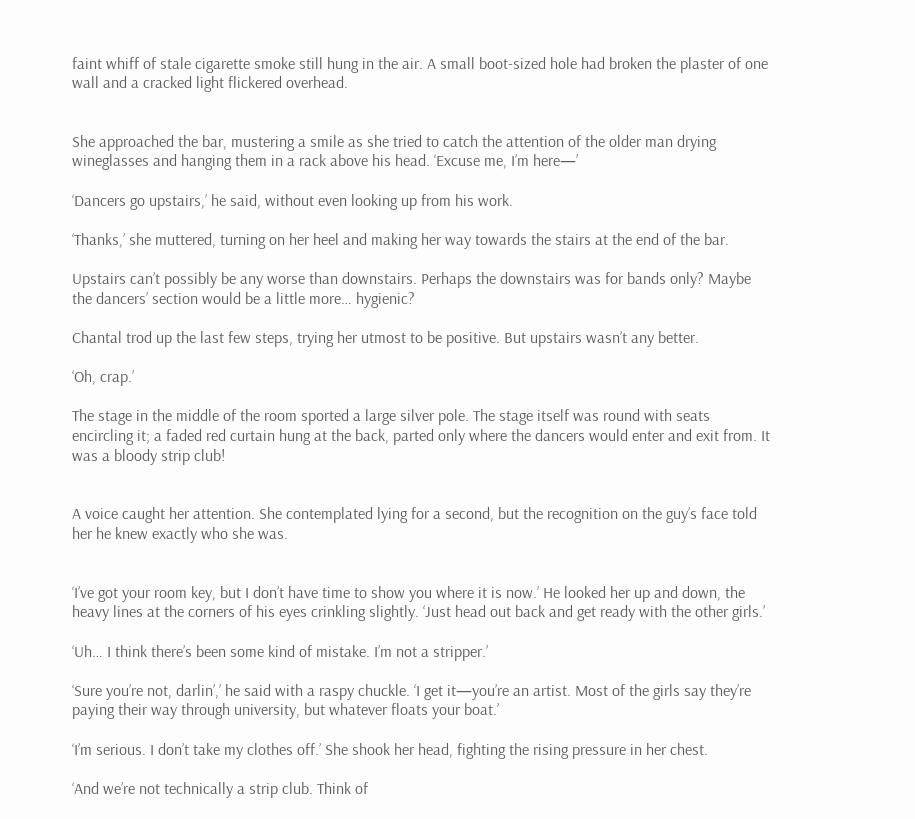faint whiff of stale cigarette smoke still hung in the air. A small boot-sized hole had broken the plaster of one wall and a cracked light flickered overhead.


She approached the bar, mustering a smile as she tried to catch the attention of the older man drying wineglasses and hanging them in a rack above his head. ‘Excuse me, I’m here—’

‘Dancers go upstairs,’ he said, without even looking up from his work.

‘Thanks,’ she muttered, turning on her heel and making her way towards the stairs at the end of the bar.

Upstairs can’t possibly be any worse than downstairs. Perhaps the downstairs was for bands only? Maybe the dancers’ section would be a little more… hygienic?

Chantal trod up the last few steps, trying her utmost to be positive. But upstairs wasn’t any better.

‘Oh, crap.’

The stage in the middle of the room sported a large silver pole. The stage itself was round with seats encircling it; a faded red curtain hung at the back, parted only where the dancers would enter and exit from. It was a bloody strip club!


A voice caught her attention. She contemplated lying for a second, but the recognition on the guy’s face told her he knew exactly who she was.


‘I’ve got your room key, but I don’t have time to show you where it is now.’ He looked her up and down, the heavy lines at the corners of his eyes crinkling slightly. ‘Just head out back and get ready with the other girls.’

‘Uh… I think there’s been some kind of mistake. I’m not a stripper.’

‘Sure you’re not, darlin’,’ he said with a raspy chuckle. ‘I get it—you’re an artist. Most of the girls say they’re paying their way through university, but whatever floats your boat.’

‘I’m serious. I don’t take my clothes off.’ She shook her head, fighting the rising pressure in her chest.

‘And we’re not technically a strip club. Think of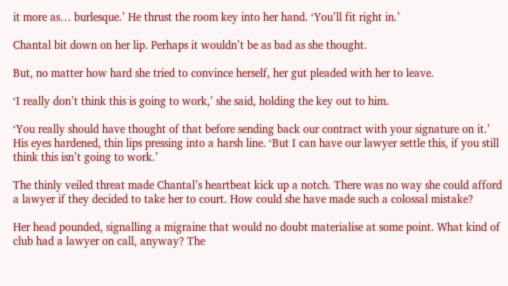it more as… burlesque.’ He thrust the room key into her hand. ‘You’ll fit right in.’

Chantal bit down on her lip. Perhaps it wouldn’t be as bad as she thought.

But, no matter how hard she tried to convince herself, her gut pleaded with her to leave.

‘I really don’t think this is going to work,’ she said, holding the key out to him.

‘You really should have thought of that before sending back our contract with your signature on it.’ His eyes hardened, thin lips pressing into a harsh line. ‘But I can have our lawyer settle this, if you still think this isn’t going to work.’

The thinly veiled threat made Chantal’s heartbeat kick up a notch. There was no way she could afford a lawyer if they decided to take her to court. How could she have made such a colossal mistake?

Her head pounded, signalling a migraine that would no doubt materialise at some point. What kind of club had a lawyer on call, anyway? The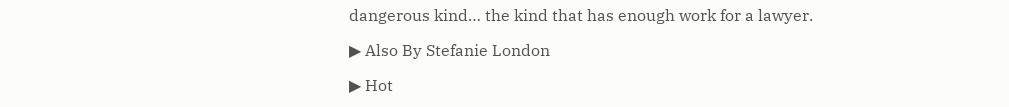dangerous kind… the kind that has enough work for a lawyer.

▶ Also By Stefanie London

▶ Hot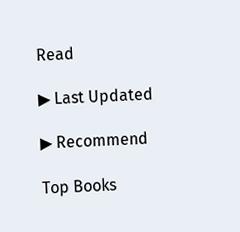Read

▶ Last Updated

▶ Recommend

Top Books